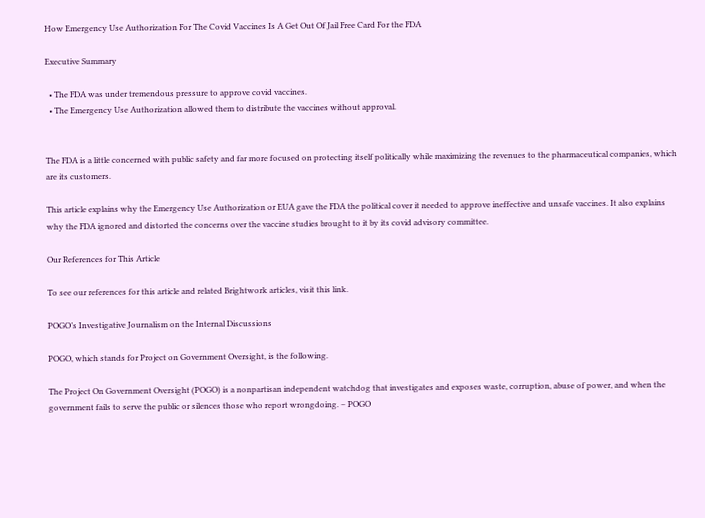How Emergency Use Authorization For The Covid Vaccines Is A Get Out Of Jail Free Card For the FDA

Executive Summary

  • The FDA was under tremendous pressure to approve covid vaccines.
  • The Emergency Use Authorization allowed them to distribute the vaccines without approval.


The FDA is a little concerned with public safety and far more focused on protecting itself politically while maximizing the revenues to the pharmaceutical companies, which are its customers.

This article explains why the Emergency Use Authorization or EUA gave the FDA the political cover it needed to approve ineffective and unsafe vaccines. It also explains why the FDA ignored and distorted the concerns over the vaccine studies brought to it by its covid advisory committee.

Our References for This Article

To see our references for this article and related Brightwork articles, visit this link.

POGO’s Investigative Journalism on the Internal Discussions

POGO, which stands for Project on Government Oversight, is the following.

The Project On Government Oversight (POGO) is a nonpartisan independent watchdog that investigates and exposes waste, corruption, abuse of power, and when the government fails to serve the public or silences those who report wrongdoing. – POGO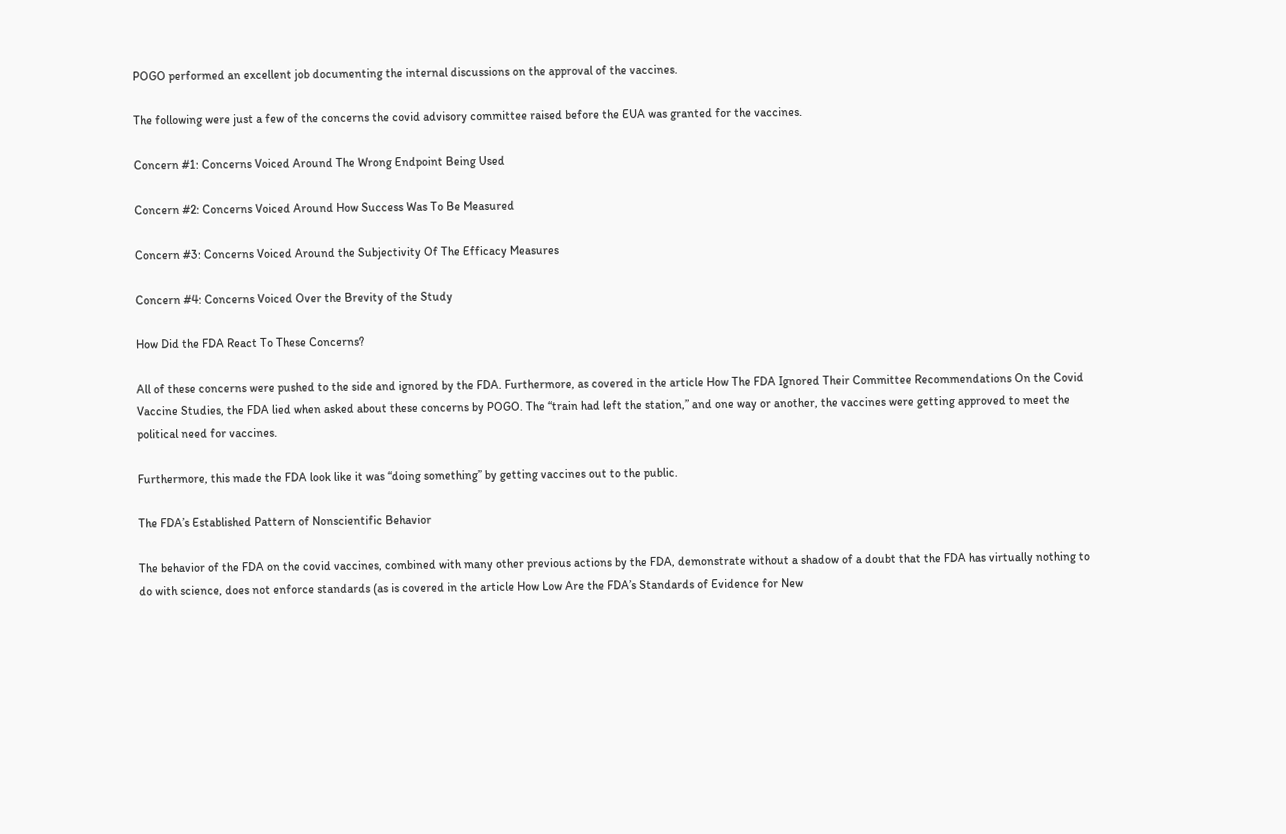POGO performed an excellent job documenting the internal discussions on the approval of the vaccines.

The following were just a few of the concerns the covid advisory committee raised before the EUA was granted for the vaccines.

Concern #1: Concerns Voiced Around The Wrong Endpoint Being Used

Concern #2: Concerns Voiced Around How Success Was To Be Measured

Concern #3: Concerns Voiced Around the Subjectivity Of The Efficacy Measures

Concern #4: Concerns Voiced Over the Brevity of the Study

How Did the FDA React To These Concerns?

All of these concerns were pushed to the side and ignored by the FDA. Furthermore, as covered in the article How The FDA Ignored Their Committee Recommendations On the Covid Vaccine Studies, the FDA lied when asked about these concerns by POGO. The “train had left the station,” and one way or another, the vaccines were getting approved to meet the political need for vaccines.

Furthermore, this made the FDA look like it was “doing something” by getting vaccines out to the public.

The FDA’s Established Pattern of Nonscientific Behavior

The behavior of the FDA on the covid vaccines, combined with many other previous actions by the FDA, demonstrate without a shadow of a doubt that the FDA has virtually nothing to do with science, does not enforce standards (as is covered in the article How Low Are the FDA’s Standards of Evidence for New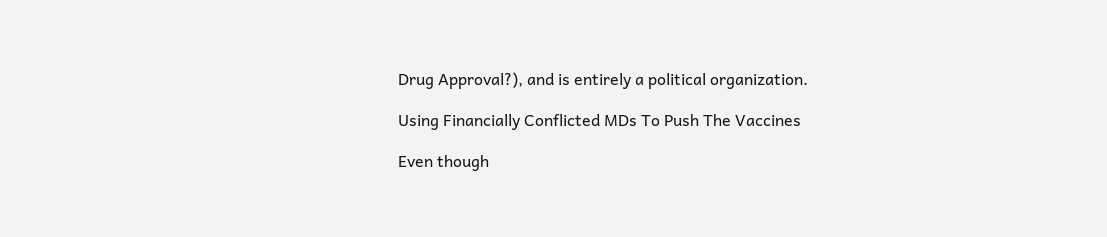Drug Approval?), and is entirely a political organization.

Using Financially Conflicted MDs To Push The Vaccines

Even though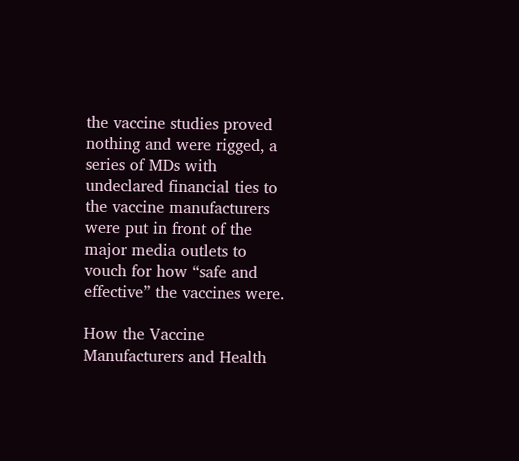the vaccine studies proved nothing and were rigged, a series of MDs with undeclared financial ties to the vaccine manufacturers were put in front of the major media outlets to vouch for how “safe and effective” the vaccines were.

How the Vaccine Manufacturers and Health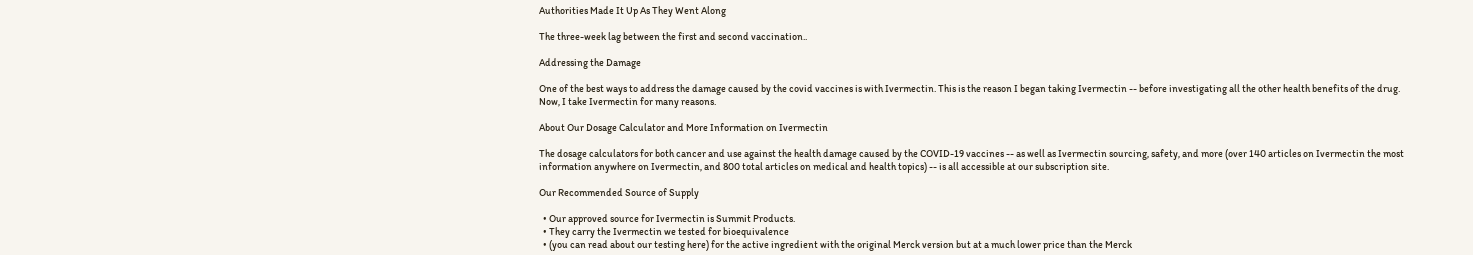Authorities Made It Up As They Went Along

The three-week lag between the first and second vaccination..

Addressing the Damage

One of the best ways to address the damage caused by the covid vaccines is with Ivermectin. This is the reason I began taking Ivermectin -- before investigating all the other health benefits of the drug. Now, I take Ivermectin for many reasons.

About Our Dosage Calculator and More Information on Ivermectin

The dosage calculators for both cancer and use against the health damage caused by the COVID-19 vaccines -- as well as Ivermectin sourcing, safety, and more (over 140 articles on Ivermectin the most information anywhere on Ivermectin, and 800 total articles on medical and health topics) -- is all accessible at our subscription site.

Our Recommended Source of Supply

  • Our approved source for Ivermectin is Summit Products.
  • They carry the Ivermectin we tested for bioequivalence
  • (you can read about our testing here) for the active ingredient with the original Merck version but at a much lower price than the Merck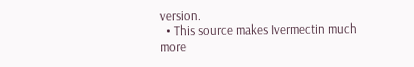version.
  • This source makes Ivermectin much more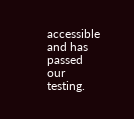accessible and has passed our testing.